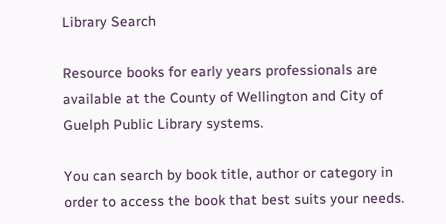Library Search

Resource books for early years professionals are available at the County of Wellington and City of Guelph Public Library systems.

You can search by book title, author or category in order to access the book that best suits your needs.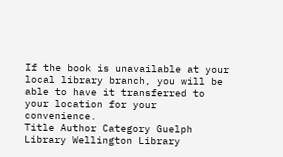If the book is unavailable at your local library branch, you will be able to have it transferred to your location for your convenience.
Title Author Category Guelph Library Wellington Library